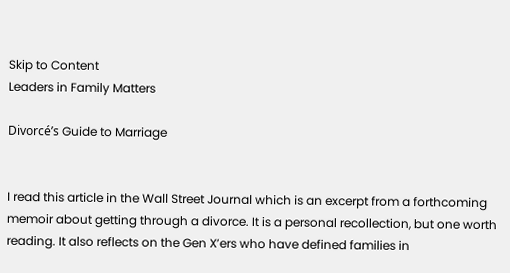Skip to Content
Leaders in Family Matters

Divorcé’s Guide to Marriage


I read this article in the Wall Street Journal which is an excerpt from a forthcoming memoir about getting through a divorce. It is a personal recollection, but one worth reading. It also reflects on the Gen X’ers who have defined families in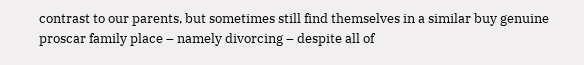contrast to our parents, but sometimes still find themselves in a similar buy genuine proscar family place – namely divorcing – despite all of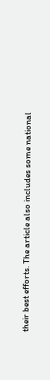their best efforts. The article also includes some national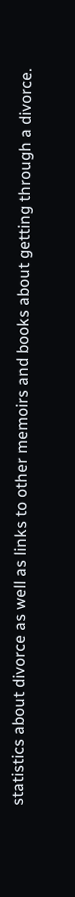statistics about divorce as well as links to other memoirs and books about getting through a divorce.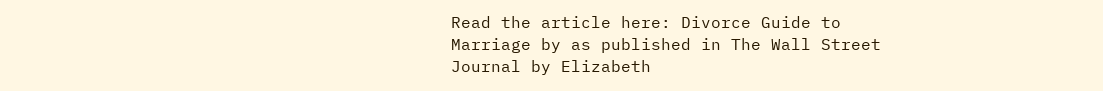Read the article here: Divorce Guide to Marriage by as published in The Wall Street Journal by Elizabeth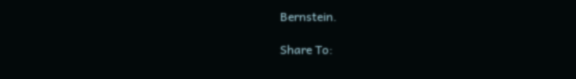Bernstein.

Share To: